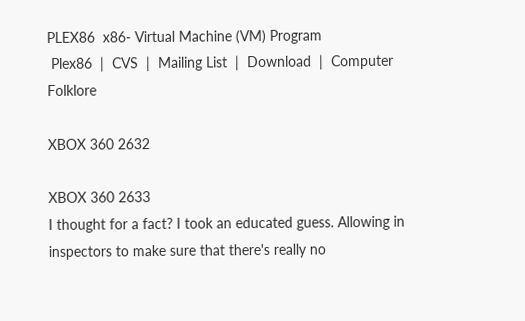PLEX86  x86- Virtual Machine (VM) Program
 Plex86  |  CVS  |  Mailing List  |  Download  |  Computer Folklore

XBOX 360 2632

XBOX 360 2633
I thought for a fact? I took an educated guess. Allowing in inspectors to make sure that there's really no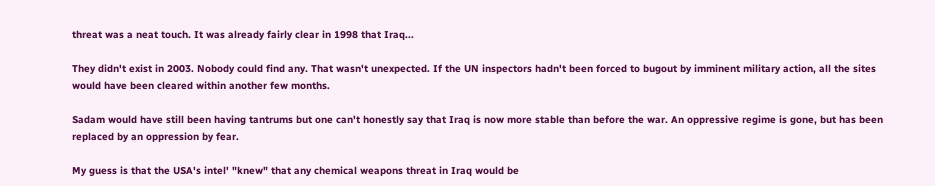threat was a neat touch. It was already fairly clear in 1998 that Iraq...

They didn't exist in 2003. Nobody could find any. That wasn't unexpected. If the UN inspectors hadn't been forced to bugout by imminent military action, all the sites would have been cleared within another few months.

Sadam would have still been having tantrums but one can't honestly say that Iraq is now more stable than before the war. An oppressive regime is gone, but has been replaced by an oppression by fear.

My guess is that the USA's intel' "knew" that any chemical weapons threat in Iraq would be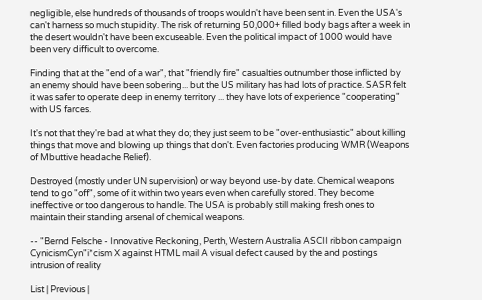negligible, else hundreds of thousands of troops wouldn't have been sent in. Even the USA's can't harness so much stupidity. The risk of returning 50,000+ filled body bags after a week in the desert wouldn't have been excuseable. Even the political impact of 1000 would have been very difficult to overcome.

Finding that at the "end of a war", that "friendly fire" casualties outnumber those inflicted by an enemy should have been sobering... but the US military has had lots of practice. SASR felt it was safer to operate deep in enemy territory ... they have lots of experience "cooperating" with US farces.

It's not that they're bad at what they do; they just seem to be "over-enthusiastic" about killing things that move and blowing up things that don't. Even factories producing WMR (Weapons of Mbuttive headache Relief).

Destroyed (mostly under UN supervision) or way beyond use-by date. Chemical weapons tend to go "off", some of it within two years even when carefully stored. They become ineffective or too dangerous to handle. The USA is probably still making fresh ones to maintain their standing arsenal of chemical weapons.

-- "Bernd Felsche - Innovative Reckoning, Perth, Western Australia ASCII ribbon campaign CynicismCyn"i*cism X against HTML mail A visual defect caused by the and postings intrusion of reality

List | Previous |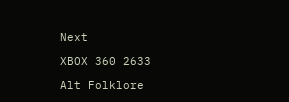Next

XBOX 360 2633

Alt Folklore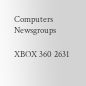Computers Newsgroups

XBOX 360 2631